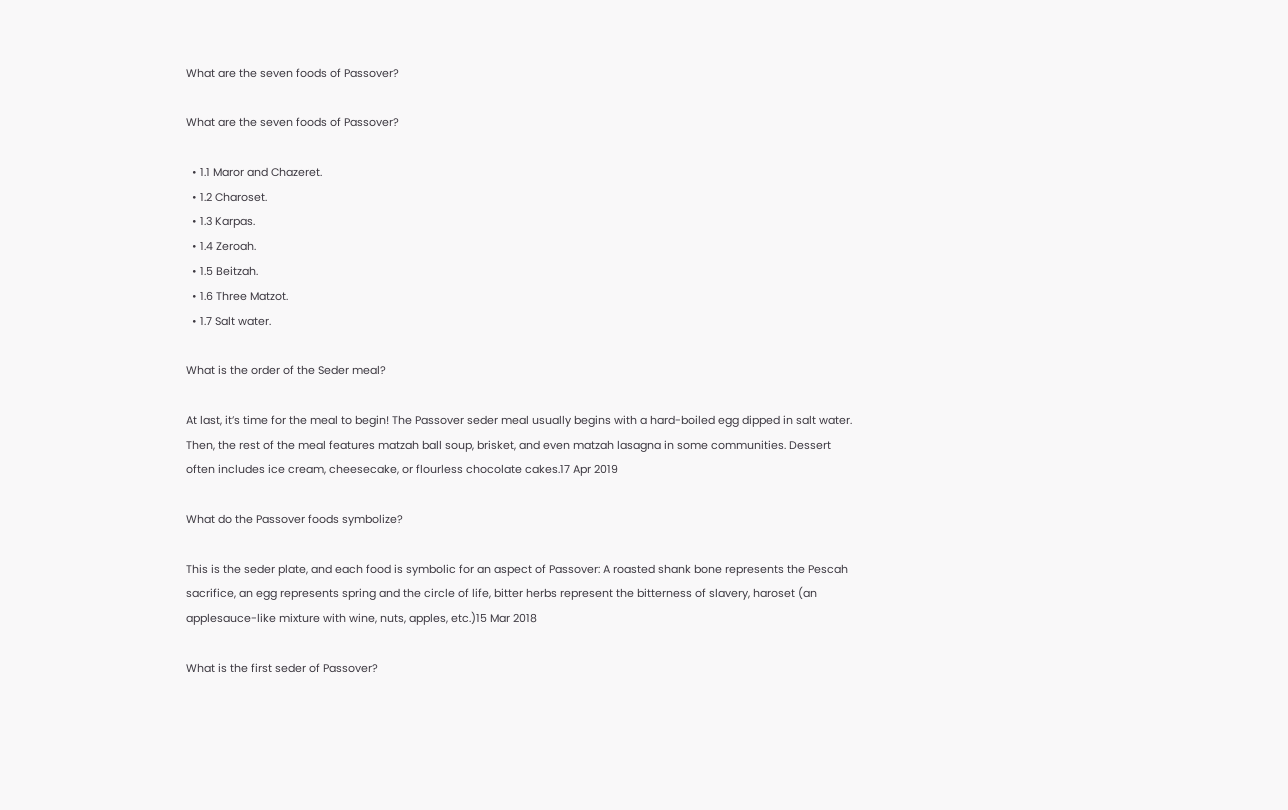What are the seven foods of Passover?

What are the seven foods of Passover?

  • 1.1 Maror and Chazeret.
  • 1.2 Charoset.
  • 1.3 Karpas.
  • 1.4 Zeroah.
  • 1.5 Beitzah.
  • 1.6 Three Matzot.
  • 1.7 Salt water.

What is the order of the Seder meal?

At last, it’s time for the meal to begin! The Passover seder meal usually begins with a hard-boiled egg dipped in salt water. Then, the rest of the meal features matzah ball soup, brisket, and even matzah lasagna in some communities. Dessert often includes ice cream, cheesecake, or flourless chocolate cakes.17 Apr 2019

What do the Passover foods symbolize?

This is the seder plate, and each food is symbolic for an aspect of Passover: A roasted shank bone represents the Pescah sacrifice, an egg represents spring and the circle of life, bitter herbs represent the bitterness of slavery, haroset (an applesauce-like mixture with wine, nuts, apples, etc.)15 Mar 2018

What is the first seder of Passover?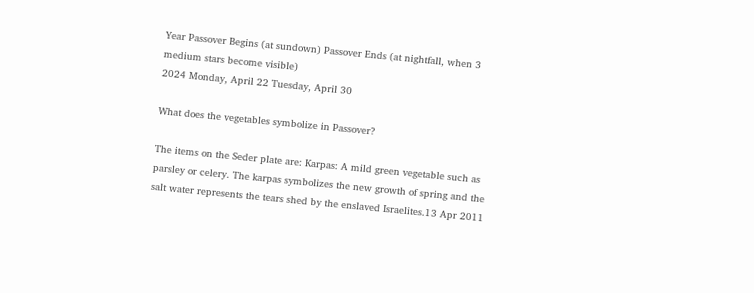Year Passover Begins (at sundown) Passover Ends (at nightfall, when 3 medium stars become visible)
2024 Monday, April 22 Tuesday, April 30

What does the vegetables symbolize in Passover?

The items on the Seder plate are: Karpas: A mild green vegetable such as parsley or celery. The karpas symbolizes the new growth of spring and the salt water represents the tears shed by the enslaved Israelites.13 Apr 2011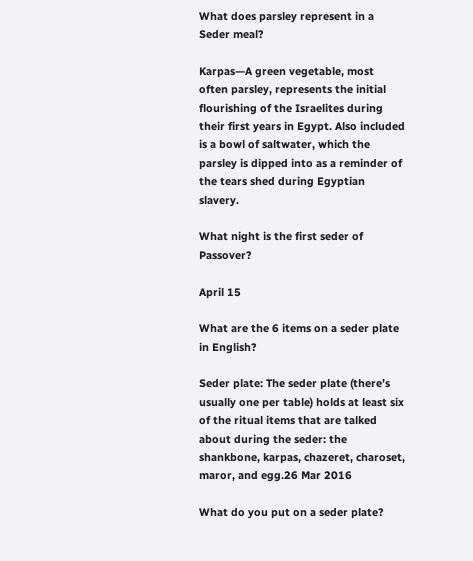What does parsley represent in a Seder meal?

Karpas—A green vegetable, most often parsley, represents the initial flourishing of the Israelites during their first years in Egypt. Also included is a bowl of saltwater, which the parsley is dipped into as a reminder of the tears shed during Egyptian slavery.

What night is the first seder of Passover?

April 15

What are the 6 items on a seder plate in English?

Seder plate: The seder plate (there’s usually one per table) holds at least six of the ritual items that are talked about during the seder: the shankbone, karpas, chazeret, charoset, maror, and egg.26 Mar 2016

What do you put on a seder plate?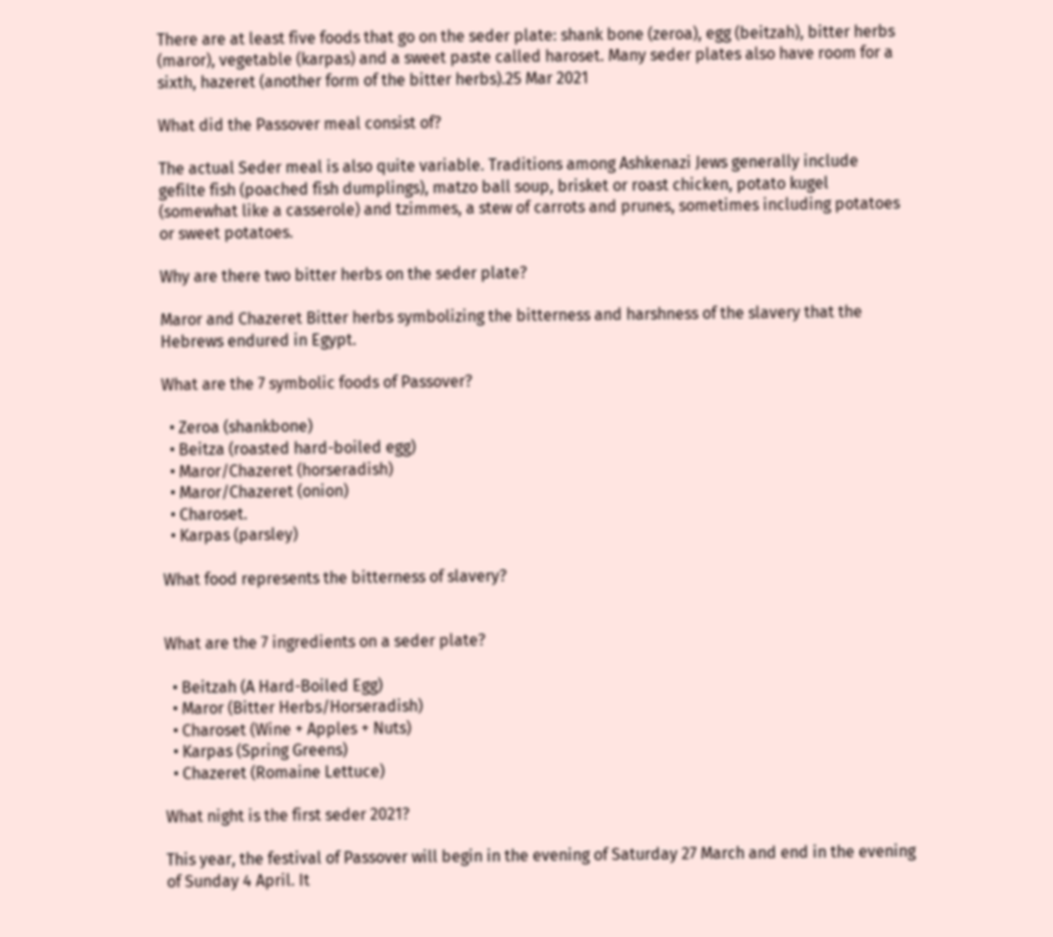There are at least five foods that go on the seder plate: shank bone (zeroa), egg (beitzah), bitter herbs (maror), vegetable (karpas) and a sweet paste called haroset. Many seder plates also have room for a sixth, hazeret (another form of the bitter herbs).25 Mar 2021

What did the Passover meal consist of?

The actual Seder meal is also quite variable. Traditions among Ashkenazi Jews generally include gefilte fish (poached fish dumplings), matzo ball soup, brisket or roast chicken, potato kugel (somewhat like a casserole) and tzimmes, a stew of carrots and prunes, sometimes including potatoes or sweet potatoes.

Why are there two bitter herbs on the seder plate?

Maror and Chazeret Bitter herbs symbolizing the bitterness and harshness of the slavery that the Hebrews endured in Egypt.

What are the 7 symbolic foods of Passover?

  • Zeroa (shankbone)
  • Beitza (roasted hard-boiled egg)
  • Maror/Chazeret (horseradish)
  • Maror/Chazeret (onion)
  • Charoset.
  • Karpas (parsley)

What food represents the bitterness of slavery?


What are the 7 ingredients on a seder plate?

  • Beitzah (A Hard-Boiled Egg)
  • Maror (Bitter Herbs/Horseradish)
  • Charoset (Wine + Apples + Nuts)
  • Karpas (Spring Greens)
  • Chazeret (Romaine Lettuce)

What night is the first seder 2021?

This year, the festival of Passover will begin in the evening of Saturday 27 March and end in the evening of Sunday 4 April. It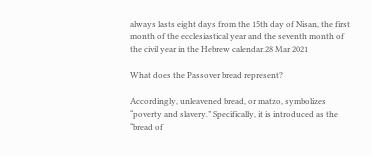always lasts eight days from the 15th day of Nisan, the first month of the ecclesiastical year and the seventh month of the civil year in the Hebrew calendar.28 Mar 2021

What does the Passover bread represent?

Accordingly, unleavened bread, or matzo, symbolizes “poverty and slavery.” Specifically, it is introduced as the “bread of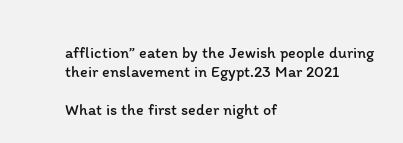affliction” eaten by the Jewish people during their enslavement in Egypt.23 Mar 2021

What is the first seder night of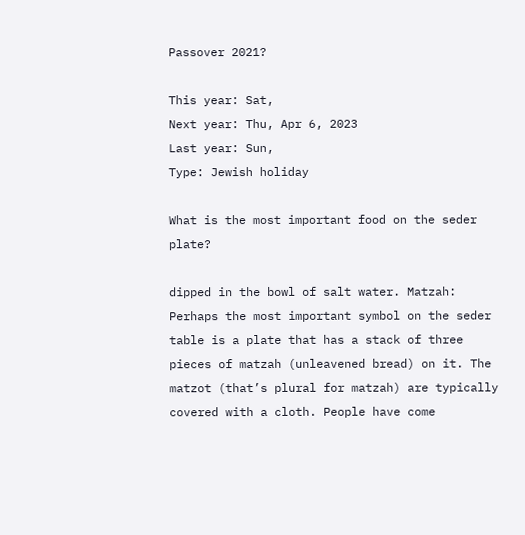Passover 2021?

This year: Sat,
Next year: Thu, Apr 6, 2023
Last year: Sun,
Type: Jewish holiday

What is the most important food on the seder plate?

dipped in the bowl of salt water. Matzah: Perhaps the most important symbol on the seder table is a plate that has a stack of three pieces of matzah (unleavened bread) on it. The matzot (that’s plural for matzah) are typically covered with a cloth. People have come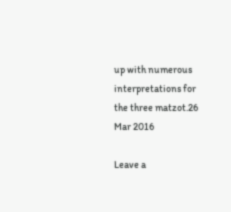up with numerous interpretations for the three matzot.26 Mar 2016

Leave a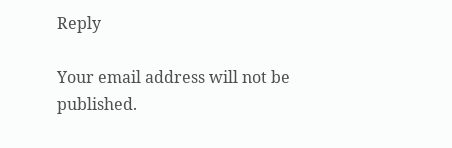Reply

Your email address will not be published.